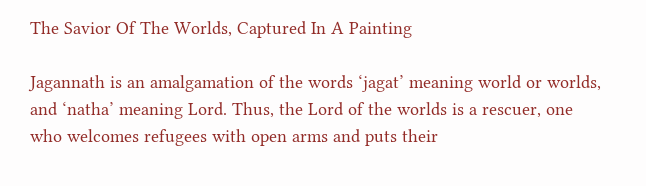The Savior Of The Worlds, Captured In A Painting

Jagannath is an amalgamation of the words ‘jagat’ meaning world or worlds, and ‘natha’ meaning Lord. Thus, the Lord of the worlds is a rescuer, one who welcomes refugees with open arms and puts their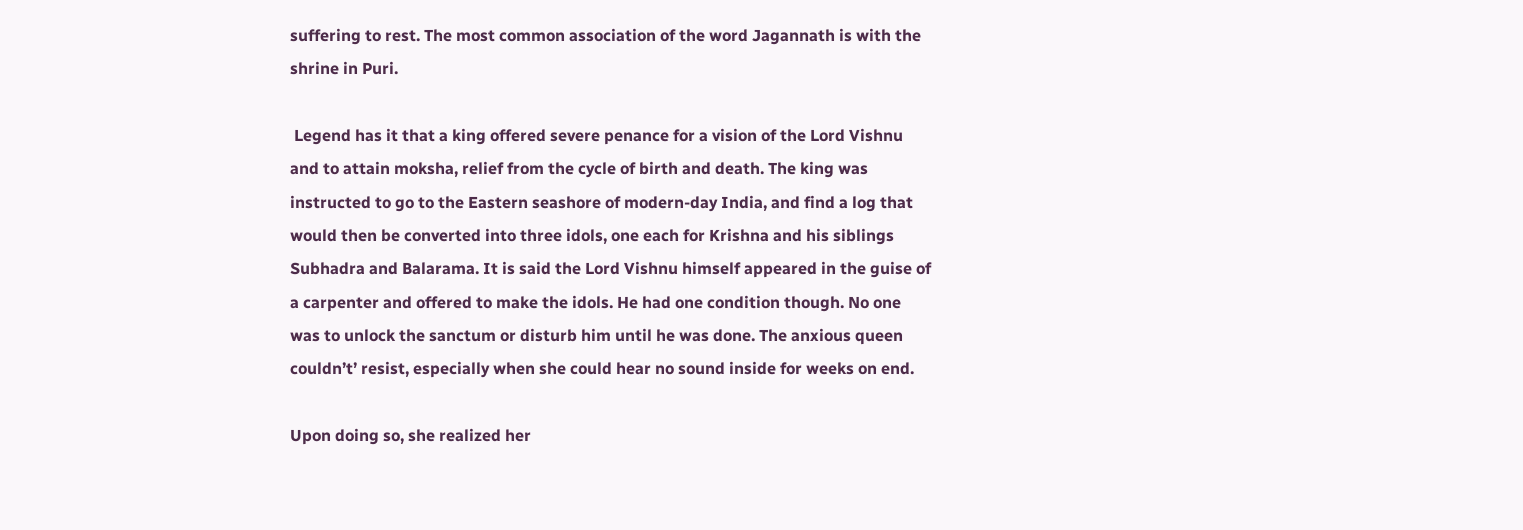suffering to rest. The most common association of the word Jagannath is with the shrine in Puri.

 Legend has it that a king offered severe penance for a vision of the Lord Vishnu and to attain moksha, relief from the cycle of birth and death. The king was instructed to go to the Eastern seashore of modern-day India, and find a log that would then be converted into three idols, one each for Krishna and his siblings Subhadra and Balarama. It is said the Lord Vishnu himself appeared in the guise of a carpenter and offered to make the idols. He had one condition though. No one was to unlock the sanctum or disturb him until he was done. The anxious queen couldn’t’ resist, especially when she could hear no sound inside for weeks on end.

Upon doing so, she realized her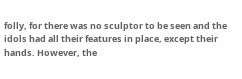folly, for there was no sculptor to be seen and the idols had all their features in place, except their hands. However, the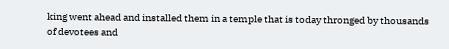king went ahead and installed them in a temple that is today thronged by thousands of devotees and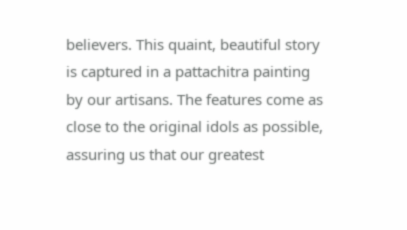believers. This quaint, beautiful story is captured in a pattachitra painting by our artisans. The features come as close to the original idols as possible, assuring us that our greatest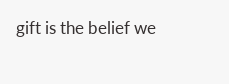gift is the belief we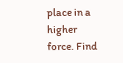place in a higher force. Find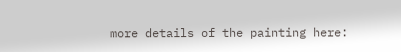more details of the painting here: